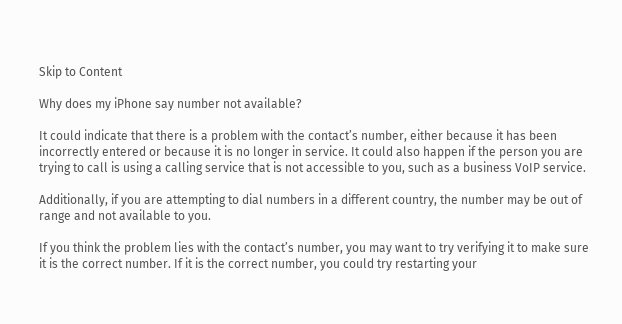Skip to Content

Why does my iPhone say number not available?

It could indicate that there is a problem with the contact’s number, either because it has been incorrectly entered or because it is no longer in service. It could also happen if the person you are trying to call is using a calling service that is not accessible to you, such as a business VoIP service.

Additionally, if you are attempting to dial numbers in a different country, the number may be out of range and not available to you.

If you think the problem lies with the contact’s number, you may want to try verifying it to make sure it is the correct number. If it is the correct number, you could try restarting your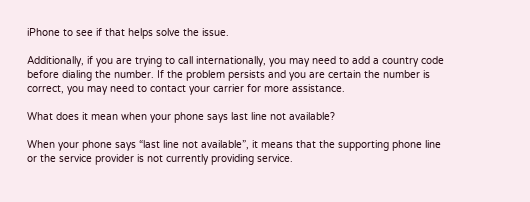iPhone to see if that helps solve the issue.

Additionally, if you are trying to call internationally, you may need to add a country code before dialing the number. If the problem persists and you are certain the number is correct, you may need to contact your carrier for more assistance.

What does it mean when your phone says last line not available?

When your phone says “last line not available”, it means that the supporting phone line or the service provider is not currently providing service.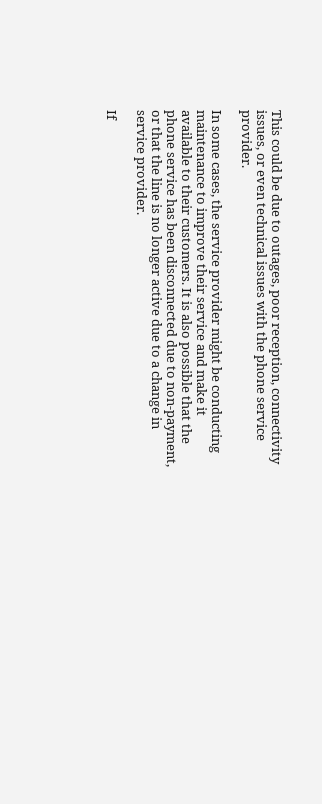This could be due to outages, poor reception, connectivity issues, or even technical issues with the phone service provider.

In some cases, the service provider might be conducting maintenance to improve their service and make it available to their customers. It is also possible that the phone service has been disconnected due to non-payment, or that the line is no longer active due to a change in service provider.

If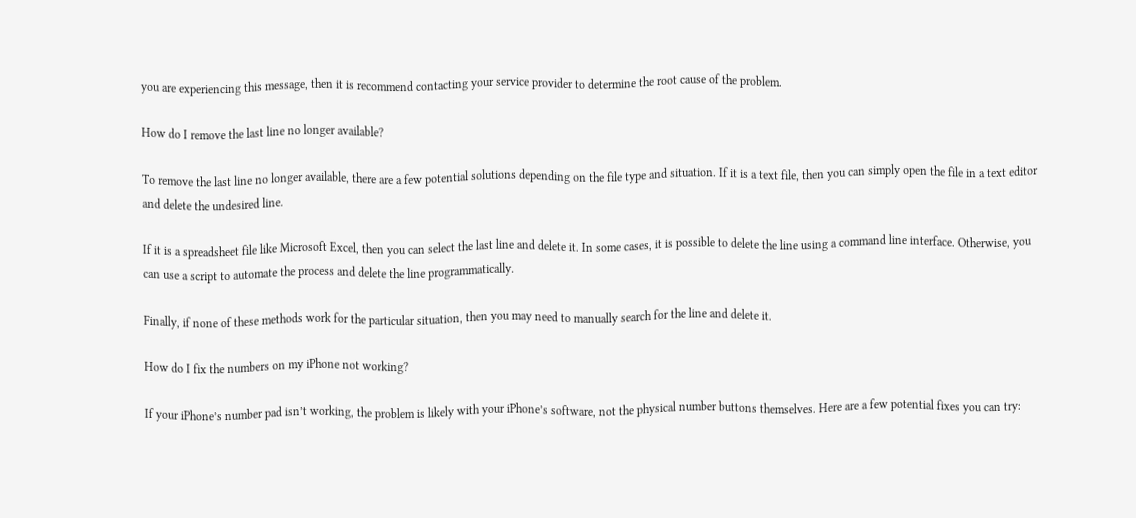you are experiencing this message, then it is recommend contacting your service provider to determine the root cause of the problem.

How do I remove the last line no longer available?

To remove the last line no longer available, there are a few potential solutions depending on the file type and situation. If it is a text file, then you can simply open the file in a text editor and delete the undesired line.

If it is a spreadsheet file like Microsoft Excel, then you can select the last line and delete it. In some cases, it is possible to delete the line using a command line interface. Otherwise, you can use a script to automate the process and delete the line programmatically.

Finally, if none of these methods work for the particular situation, then you may need to manually search for the line and delete it.

How do I fix the numbers on my iPhone not working?

If your iPhone’s number pad isn’t working, the problem is likely with your iPhone’s software, not the physical number buttons themselves. Here are a few potential fixes you can try: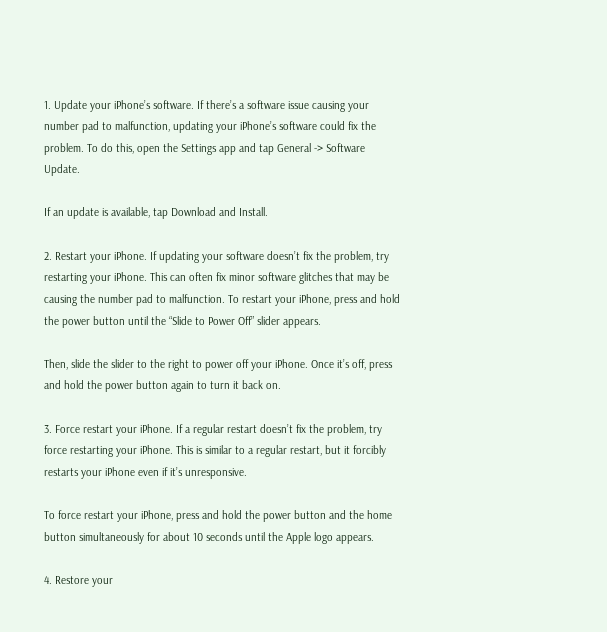1. Update your iPhone’s software. If there’s a software issue causing your number pad to malfunction, updating your iPhone’s software could fix the problem. To do this, open the Settings app and tap General -> Software Update.

If an update is available, tap Download and Install.

2. Restart your iPhone. If updating your software doesn’t fix the problem, try restarting your iPhone. This can often fix minor software glitches that may be causing the number pad to malfunction. To restart your iPhone, press and hold the power button until the “Slide to Power Off” slider appears.

Then, slide the slider to the right to power off your iPhone. Once it’s off, press and hold the power button again to turn it back on.

3. Force restart your iPhone. If a regular restart doesn’t fix the problem, try force restarting your iPhone. This is similar to a regular restart, but it forcibly restarts your iPhone even if it’s unresponsive.

To force restart your iPhone, press and hold the power button and the home button simultaneously for about 10 seconds until the Apple logo appears.

4. Restore your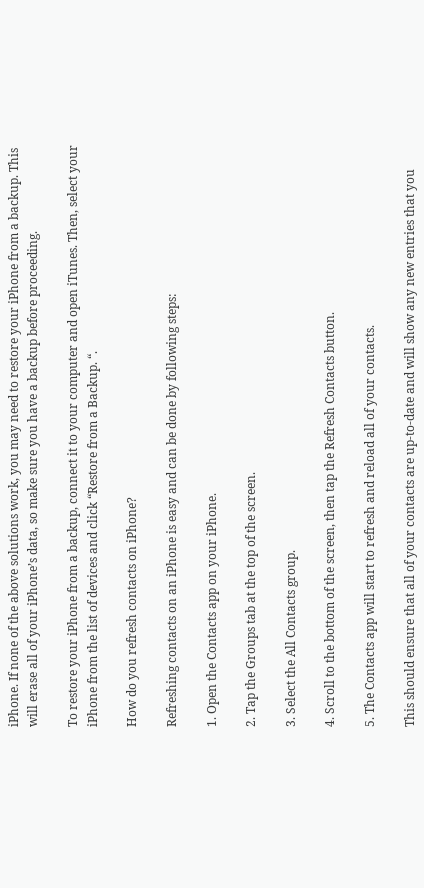iPhone. If none of the above solutions work, you may need to restore your iPhone from a backup. This will erase all of your iPhone’s data, so make sure you have a backup before proceeding.

To restore your iPhone from a backup, connect it to your computer and open iTunes. Then, select your iPhone from the list of devices and click “Restore from a Backup. “.

How do you refresh contacts on iPhone?

Refreshing contacts on an iPhone is easy and can be done by following steps:

1. Open the Contacts app on your iPhone.

2. Tap the Groups tab at the top of the screen.

3. Select the All Contacts group.

4. Scroll to the bottom of the screen, then tap the Refresh Contacts button.

5. The Contacts app will start to refresh and reload all of your contacts.

This should ensure that all of your contacts are up-to-date and will show any new entries that you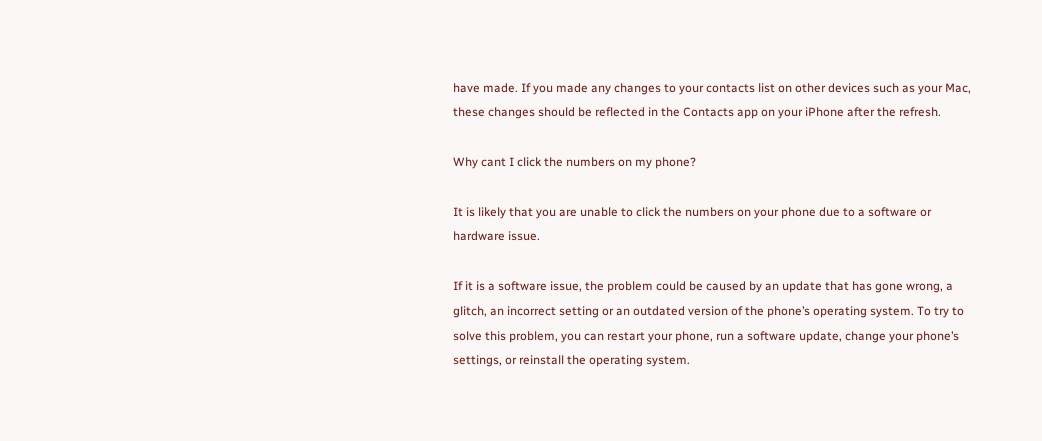have made. If you made any changes to your contacts list on other devices such as your Mac, these changes should be reflected in the Contacts app on your iPhone after the refresh.

Why cant I click the numbers on my phone?

It is likely that you are unable to click the numbers on your phone due to a software or hardware issue.

If it is a software issue, the problem could be caused by an update that has gone wrong, a glitch, an incorrect setting or an outdated version of the phone’s operating system. To try to solve this problem, you can restart your phone, run a software update, change your phone’s settings, or reinstall the operating system.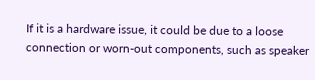If it is a hardware issue, it could be due to a loose connection or worn-out components, such as speaker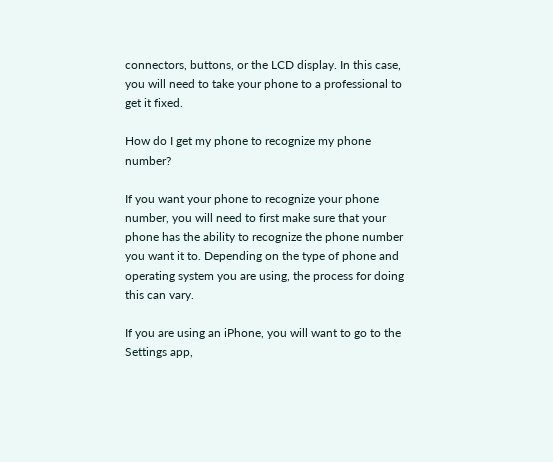connectors, buttons, or the LCD display. In this case, you will need to take your phone to a professional to get it fixed.

How do I get my phone to recognize my phone number?

If you want your phone to recognize your phone number, you will need to first make sure that your phone has the ability to recognize the phone number you want it to. Depending on the type of phone and operating system you are using, the process for doing this can vary.

If you are using an iPhone, you will want to go to the Settings app,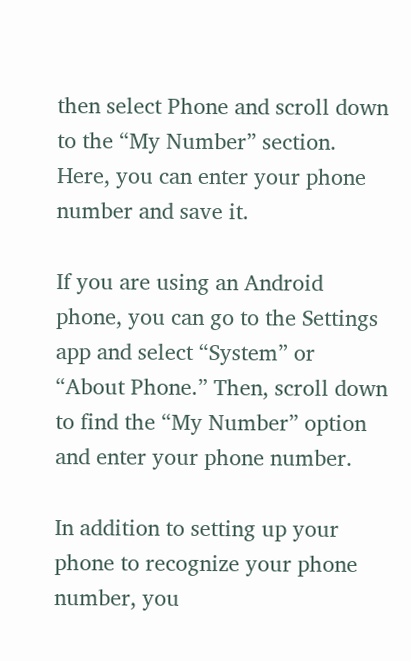then select Phone and scroll down to the “My Number” section. Here, you can enter your phone number and save it.

If you are using an Android phone, you can go to the Settings app and select “System” or “About Phone.” Then, scroll down to find the “My Number” option and enter your phone number.

In addition to setting up your phone to recognize your phone number, you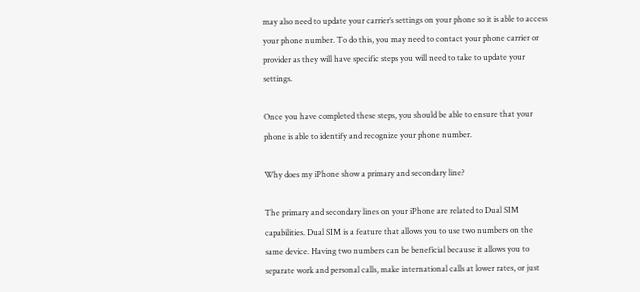may also need to update your carrier’s settings on your phone so it is able to access your phone number. To do this, you may need to contact your phone carrier or provider as they will have specific steps you will need to take to update your settings.

Once you have completed these steps, you should be able to ensure that your phone is able to identify and recognize your phone number.

Why does my iPhone show a primary and secondary line?

The primary and secondary lines on your iPhone are related to Dual SIM capabilities. Dual SIM is a feature that allows you to use two numbers on the same device. Having two numbers can be beneficial because it allows you to separate work and personal calls, make international calls at lower rates, or just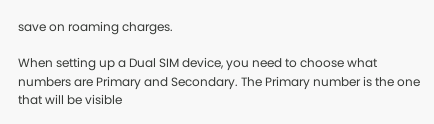save on roaming charges.

When setting up a Dual SIM device, you need to choose what numbers are Primary and Secondary. The Primary number is the one that will be visible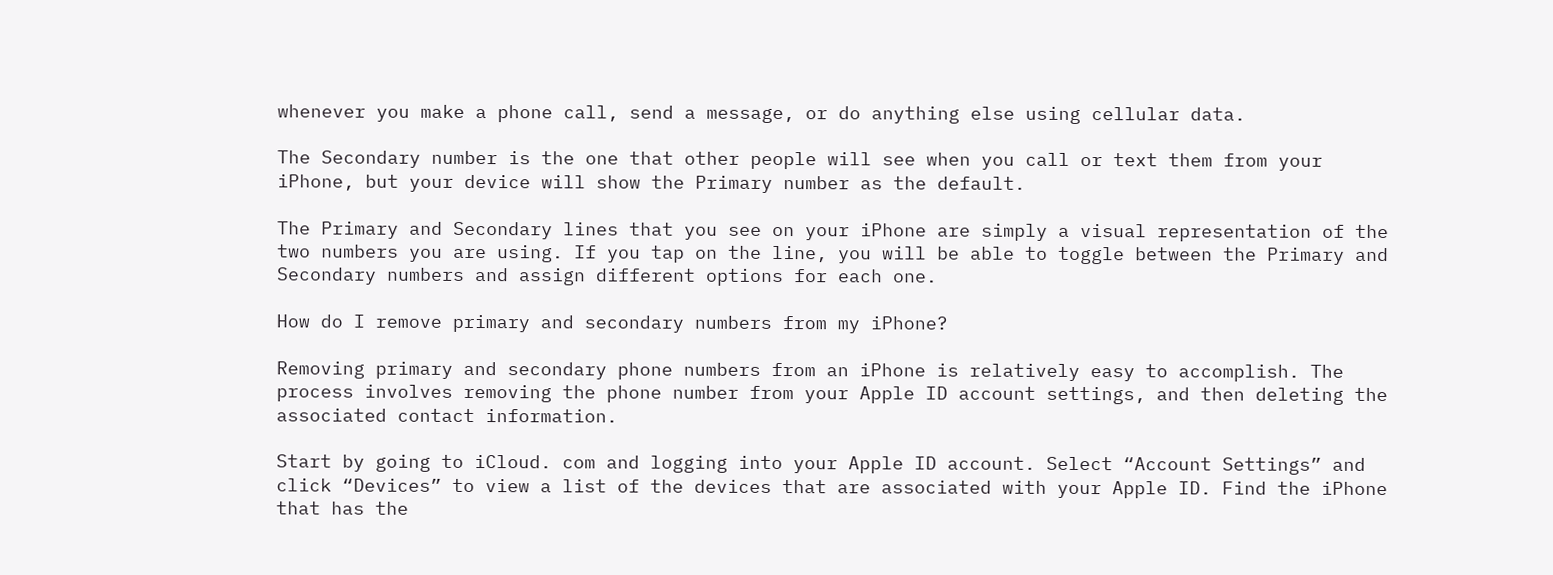whenever you make a phone call, send a message, or do anything else using cellular data.

The Secondary number is the one that other people will see when you call or text them from your iPhone, but your device will show the Primary number as the default.

The Primary and Secondary lines that you see on your iPhone are simply a visual representation of the two numbers you are using. If you tap on the line, you will be able to toggle between the Primary and Secondary numbers and assign different options for each one.

How do I remove primary and secondary numbers from my iPhone?

Removing primary and secondary phone numbers from an iPhone is relatively easy to accomplish. The process involves removing the phone number from your Apple ID account settings, and then deleting the associated contact information.

Start by going to iCloud. com and logging into your Apple ID account. Select “Account Settings” and click “Devices” to view a list of the devices that are associated with your Apple ID. Find the iPhone that has the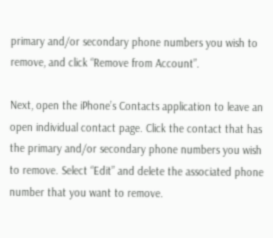primary and/or secondary phone numbers you wish to remove, and click “Remove from Account”.

Next, open the iPhone’s Contacts application to leave an open individual contact page. Click the contact that has the primary and/or secondary phone numbers you wish to remove. Select “Edit” and delete the associated phone number that you want to remove.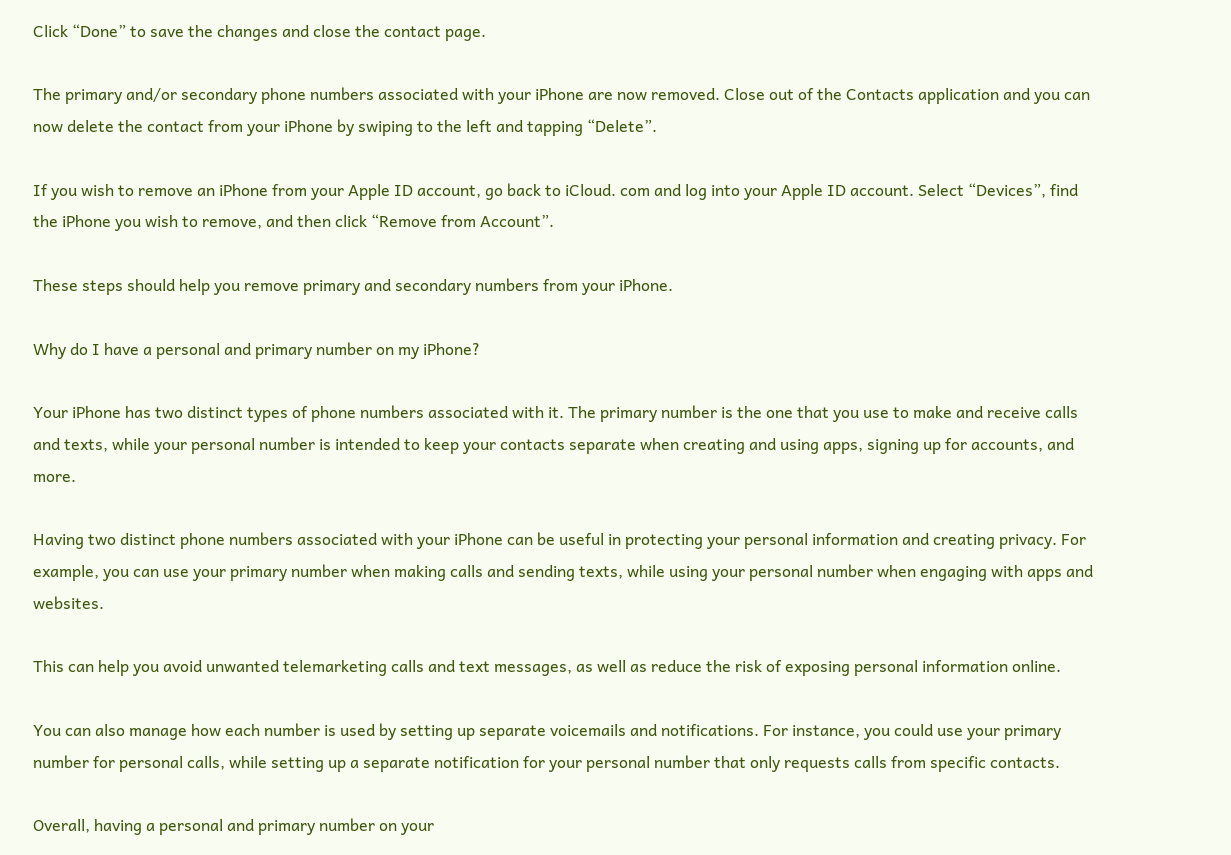Click “Done” to save the changes and close the contact page.

The primary and/or secondary phone numbers associated with your iPhone are now removed. Close out of the Contacts application and you can now delete the contact from your iPhone by swiping to the left and tapping “Delete”.

If you wish to remove an iPhone from your Apple ID account, go back to iCloud. com and log into your Apple ID account. Select “Devices”, find the iPhone you wish to remove, and then click “Remove from Account”.

These steps should help you remove primary and secondary numbers from your iPhone.

Why do I have a personal and primary number on my iPhone?

Your iPhone has two distinct types of phone numbers associated with it. The primary number is the one that you use to make and receive calls and texts, while your personal number is intended to keep your contacts separate when creating and using apps, signing up for accounts, and more.

Having two distinct phone numbers associated with your iPhone can be useful in protecting your personal information and creating privacy. For example, you can use your primary number when making calls and sending texts, while using your personal number when engaging with apps and websites.

This can help you avoid unwanted telemarketing calls and text messages, as well as reduce the risk of exposing personal information online.

You can also manage how each number is used by setting up separate voicemails and notifications. For instance, you could use your primary number for personal calls, while setting up a separate notification for your personal number that only requests calls from specific contacts.

Overall, having a personal and primary number on your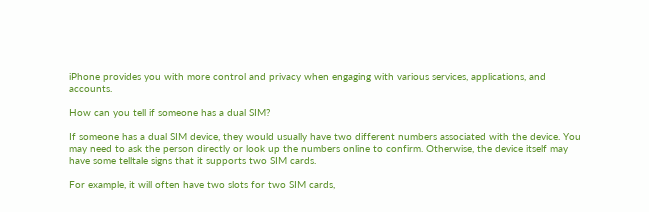iPhone provides you with more control and privacy when engaging with various services, applications, and accounts.

How can you tell if someone has a dual SIM?

If someone has a dual SIM device, they would usually have two different numbers associated with the device. You may need to ask the person directly or look up the numbers online to confirm. Otherwise, the device itself may have some telltale signs that it supports two SIM cards.

For example, it will often have two slots for two SIM cards,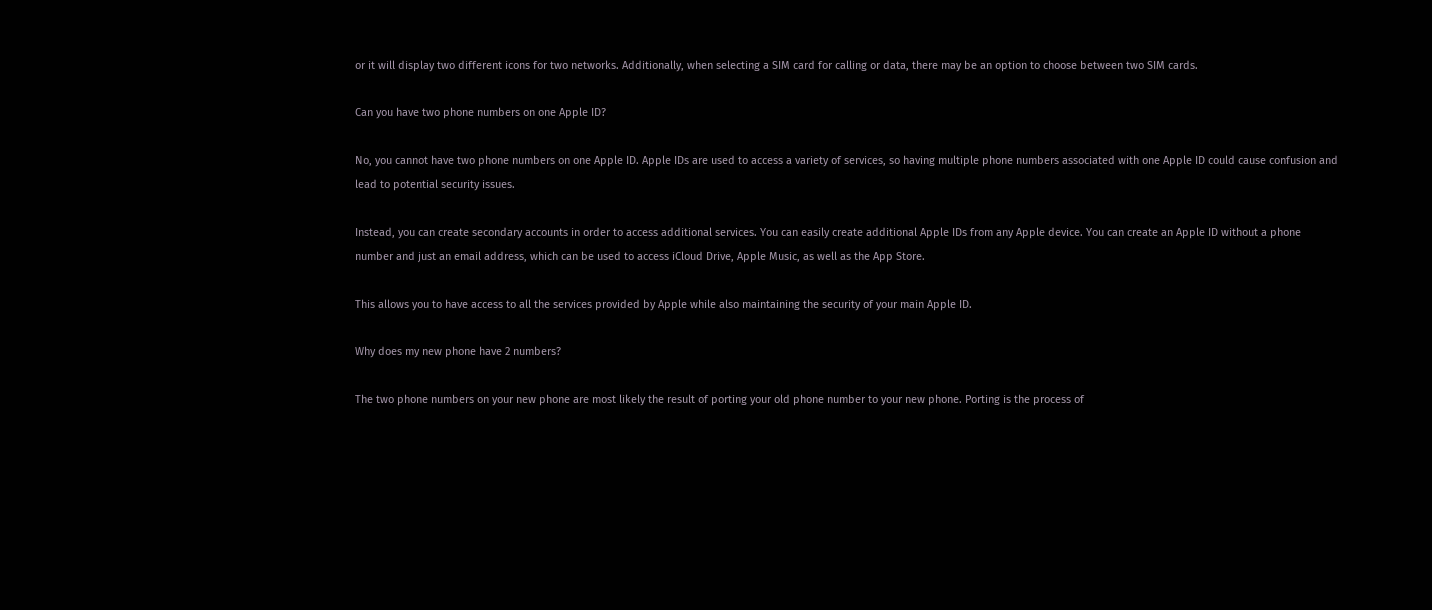or it will display two different icons for two networks. Additionally, when selecting a SIM card for calling or data, there may be an option to choose between two SIM cards.

Can you have two phone numbers on one Apple ID?

No, you cannot have two phone numbers on one Apple ID. Apple IDs are used to access a variety of services, so having multiple phone numbers associated with one Apple ID could cause confusion and lead to potential security issues.

Instead, you can create secondary accounts in order to access additional services. You can easily create additional Apple IDs from any Apple device. You can create an Apple ID without a phone number and just an email address, which can be used to access iCloud Drive, Apple Music, as well as the App Store.

This allows you to have access to all the services provided by Apple while also maintaining the security of your main Apple ID.

Why does my new phone have 2 numbers?

The two phone numbers on your new phone are most likely the result of porting your old phone number to your new phone. Porting is the process of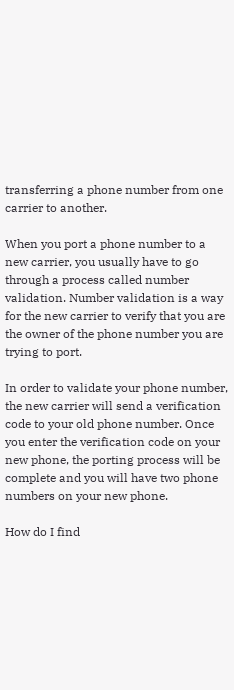transferring a phone number from one carrier to another.

When you port a phone number to a new carrier, you usually have to go through a process called number validation. Number validation is a way for the new carrier to verify that you are the owner of the phone number you are trying to port.

In order to validate your phone number, the new carrier will send a verification code to your old phone number. Once you enter the verification code on your new phone, the porting process will be complete and you will have two phone numbers on your new phone.

How do I find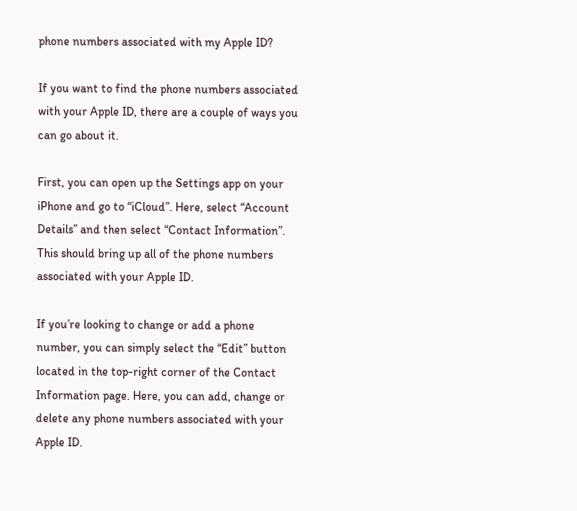phone numbers associated with my Apple ID?

If you want to find the phone numbers associated with your Apple ID, there are a couple of ways you can go about it.

First, you can open up the Settings app on your iPhone and go to “iCloud”. Here, select “Account Details” and then select “Contact Information”. This should bring up all of the phone numbers associated with your Apple ID.

If you’re looking to change or add a phone number, you can simply select the “Edit” button located in the top-right corner of the Contact Information page. Here, you can add, change or delete any phone numbers associated with your Apple ID.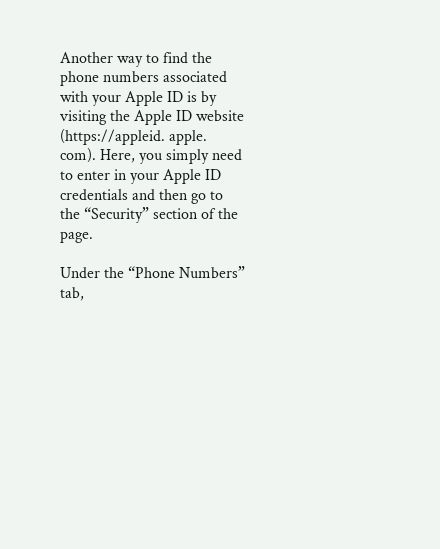Another way to find the phone numbers associated with your Apple ID is by visiting the Apple ID website (https://appleid. apple. com). Here, you simply need to enter in your Apple ID credentials and then go to the “Security” section of the page.

Under the “Phone Numbers” tab,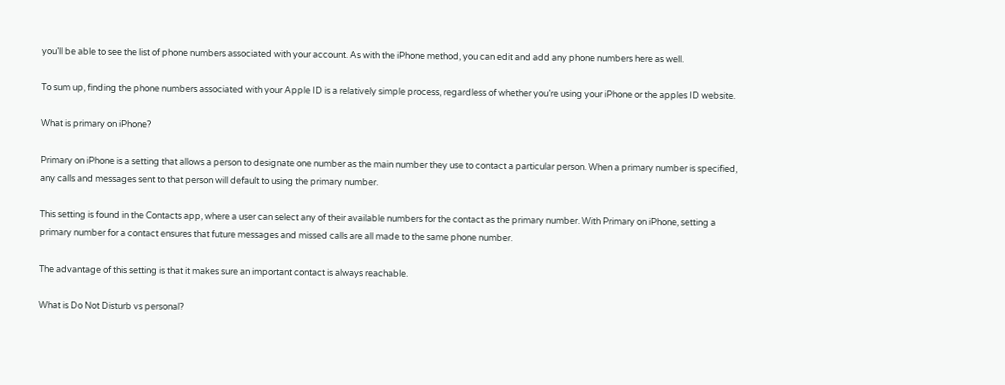you’ll be able to see the list of phone numbers associated with your account. As with the iPhone method, you can edit and add any phone numbers here as well.

To sum up, finding the phone numbers associated with your Apple ID is a relatively simple process, regardless of whether you’re using your iPhone or the apples ID website.

What is primary on iPhone?

Primary on iPhone is a setting that allows a person to designate one number as the main number they use to contact a particular person. When a primary number is specified, any calls and messages sent to that person will default to using the primary number.

This setting is found in the Contacts app, where a user can select any of their available numbers for the contact as the primary number. With Primary on iPhone, setting a primary number for a contact ensures that future messages and missed calls are all made to the same phone number.

The advantage of this setting is that it makes sure an important contact is always reachable.

What is Do Not Disturb vs personal?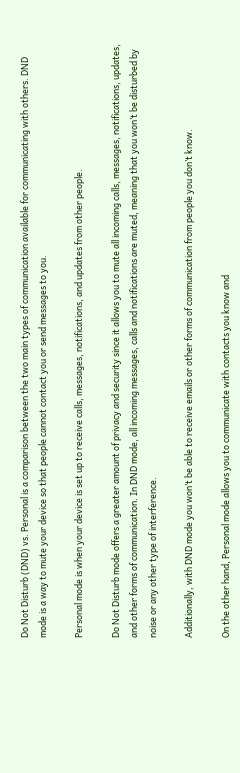Do Not Disturb (DND) vs. Personal is a comparison between the two main types of communication available for communicating with others. DND mode is a way to mute your device so that people cannot contact you or send messages to you.

Personal mode is when your device is set up to receive calls, messages, notifications, and updates from other people.

Do Not Disturb mode offers a greater amount of privacy and security since it allows you to mute all incoming calls, messages, notifications, updates, and other forms of communication. In DND mode, all incoming messages, calls and notifications are muted, meaning that you won’t be disturbed by noise or any other type of interference.

Additionally, with DND mode you won’t be able to receive emails or other forms of communication from people you don’t know.

On the other hand, Personal mode allows you to communicate with contacts you know and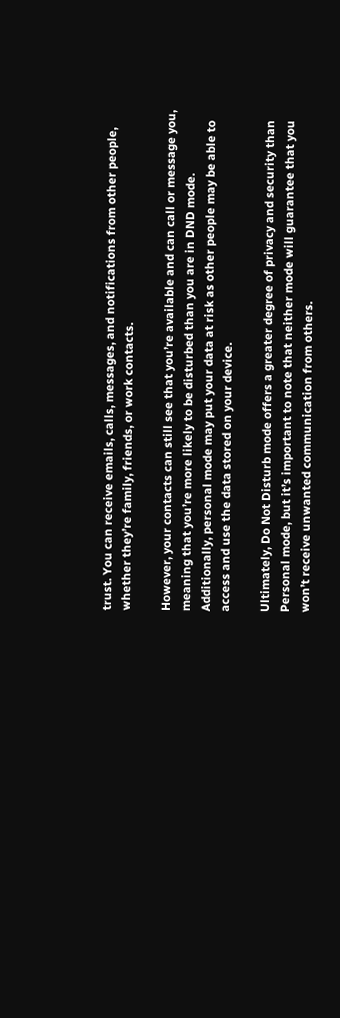trust. You can receive emails, calls, messages, and notifications from other people, whether they’re family, friends, or work contacts.

However, your contacts can still see that you’re available and can call or message you, meaning that you’re more likely to be disturbed than you are in DND mode. Additionally, personal mode may put your data at risk as other people may be able to access and use the data stored on your device.

Ultimately, Do Not Disturb mode offers a greater degree of privacy and security than Personal mode, but it’s important to note that neither mode will guarantee that you won’t receive unwanted communication from others.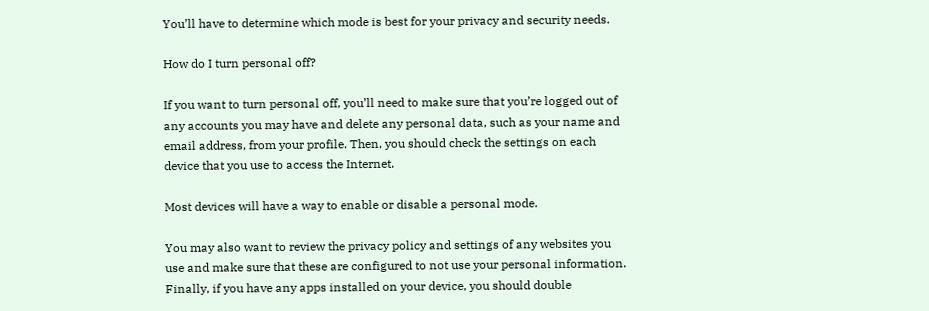You’ll have to determine which mode is best for your privacy and security needs.

How do I turn personal off?

If you want to turn personal off, you’ll need to make sure that you’re logged out of any accounts you may have and delete any personal data, such as your name and email address, from your profile. Then, you should check the settings on each device that you use to access the Internet.

Most devices will have a way to enable or disable a personal mode.

You may also want to review the privacy policy and settings of any websites you use and make sure that these are configured to not use your personal information. Finally, if you have any apps installed on your device, you should double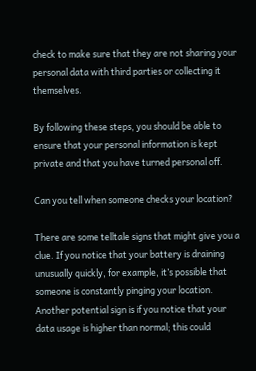check to make sure that they are not sharing your personal data with third parties or collecting it themselves.

By following these steps, you should be able to ensure that your personal information is kept private and that you have turned personal off.

Can you tell when someone checks your location?

There are some telltale signs that might give you a clue. If you notice that your battery is draining unusually quickly, for example, it’s possible that someone is constantly pinging your location. Another potential sign is if you notice that your data usage is higher than normal; this could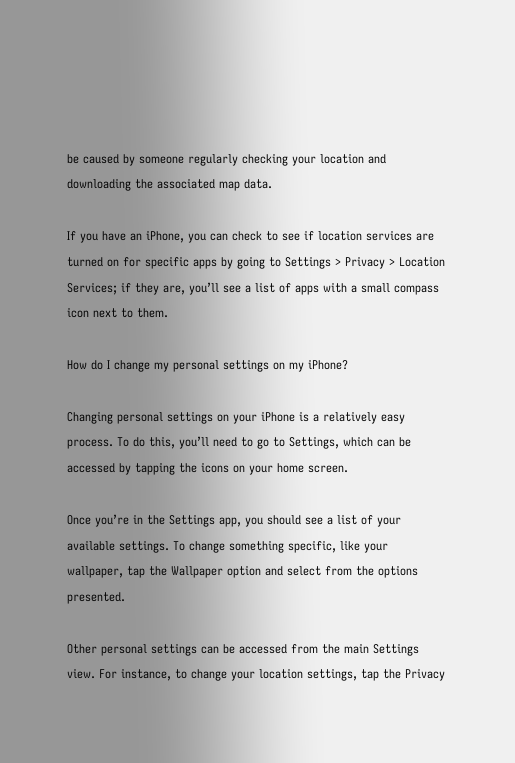be caused by someone regularly checking your location and downloading the associated map data.

If you have an iPhone, you can check to see if location services are turned on for specific apps by going to Settings > Privacy > Location Services; if they are, you’ll see a list of apps with a small compass icon next to them.

How do I change my personal settings on my iPhone?

Changing personal settings on your iPhone is a relatively easy process. To do this, you’ll need to go to Settings, which can be accessed by tapping the icons on your home screen.

Once you’re in the Settings app, you should see a list of your available settings. To change something specific, like your wallpaper, tap the Wallpaper option and select from the options presented.

Other personal settings can be accessed from the main Settings view. For instance, to change your location settings, tap the Privacy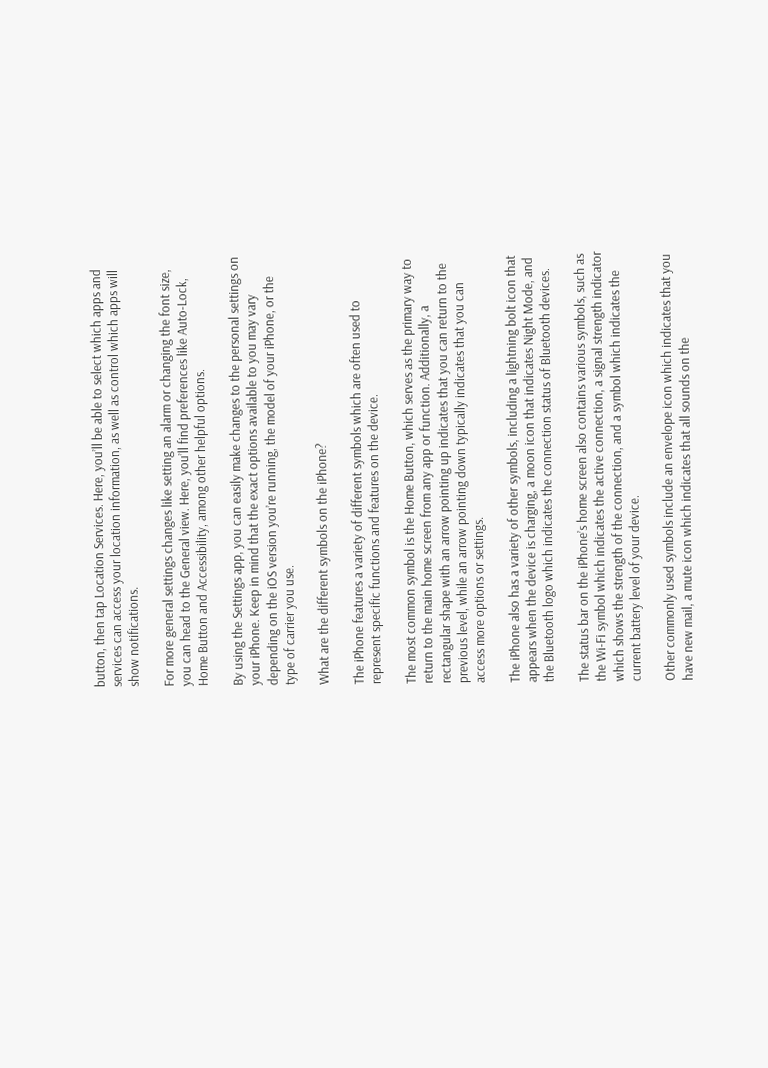button, then tap Location Services. Here, you’ll be able to select which apps and services can access your location information, as well as control which apps will show notifications.

For more general settings changes like setting an alarm or changing the font size, you can head to the General view. Here, you’ll find preferences like Auto-Lock, Home Button and Accessibility, among other helpful options.

By using the Settings app, you can easily make changes to the personal settings on your iPhone. Keep in mind that the exact options available to you may vary depending on the iOS version you’re running, the model of your iPhone, or the type of carrier you use.

What are the different symbols on the iPhone?

The iPhone features a variety of different symbols which are often used to represent specific functions and features on the device.

The most common symbol is the Home Button, which serves as the primary way to return to the main home screen from any app or function. Additionally, a rectangular shape with an arrow pointing up indicates that you can return to the previous level, while an arrow pointing down typically indicates that you can access more options or settings.

The iPhone also has a variety of other symbols, including a lightning bolt icon that appears when the device is charging, a moon icon that indicates Night Mode, and the Bluetooth logo which indicates the connection status of Bluetooth devices.

The status bar on the iPhone’s home screen also contains various symbols, such as the Wi-Fi symbol which indicates the active connection, a signal strength indicator which shows the strength of the connection, and a symbol which indicates the current battery level of your device.

Other commonly used symbols include an envelope icon which indicates that you have new mail, a mute icon which indicates that all sounds on the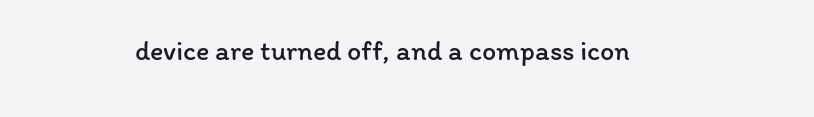device are turned off, and a compass icon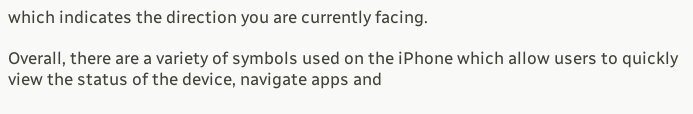which indicates the direction you are currently facing.

Overall, there are a variety of symbols used on the iPhone which allow users to quickly view the status of the device, navigate apps and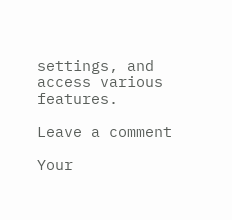settings, and access various features.

Leave a comment

Your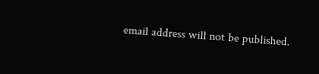email address will not be published.